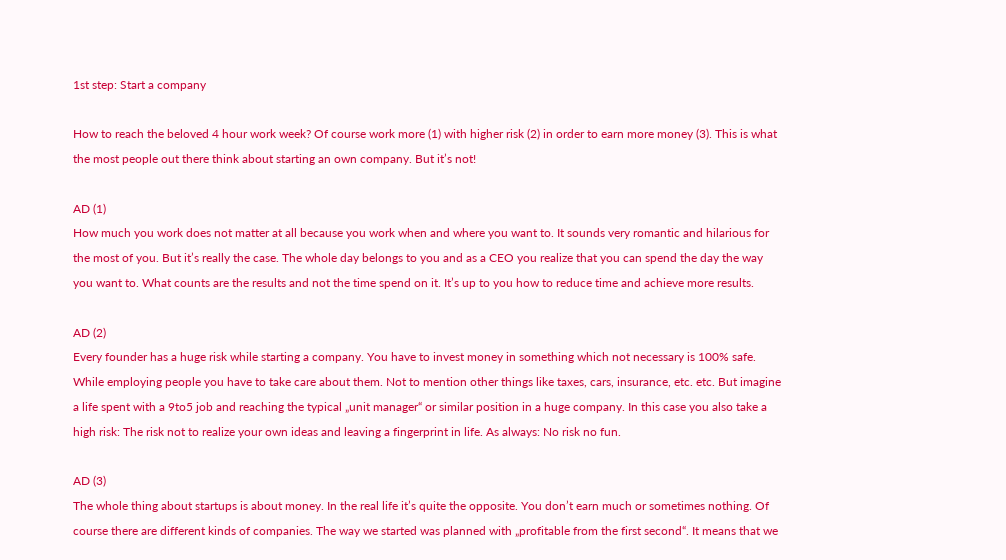1st step: Start a company

How to reach the beloved 4 hour work week? Of course work more (1) with higher risk (2) in order to earn more money (3). This is what the most people out there think about starting an own company. But it’s not!

AD (1)
How much you work does not matter at all because you work when and where you want to. It sounds very romantic and hilarious for the most of you. But it’s really the case. The whole day belongs to you and as a CEO you realize that you can spend the day the way you want to. What counts are the results and not the time spend on it. It’s up to you how to reduce time and achieve more results.

AD (2)
Every founder has a huge risk while starting a company. You have to invest money in something which not necessary is 100% safe. While employing people you have to take care about them. Not to mention other things like taxes, cars, insurance, etc. etc. But imagine a life spent with a 9to5 job and reaching the typical „unit manager“ or similar position in a huge company. In this case you also take a high risk: The risk not to realize your own ideas and leaving a fingerprint in life. As always: No risk no fun.

AD (3)
The whole thing about startups is about money. In the real life it’s quite the opposite. You don’t earn much or sometimes nothing. Of course there are different kinds of companies. The way we started was planned with „profitable from the first second“. It means that we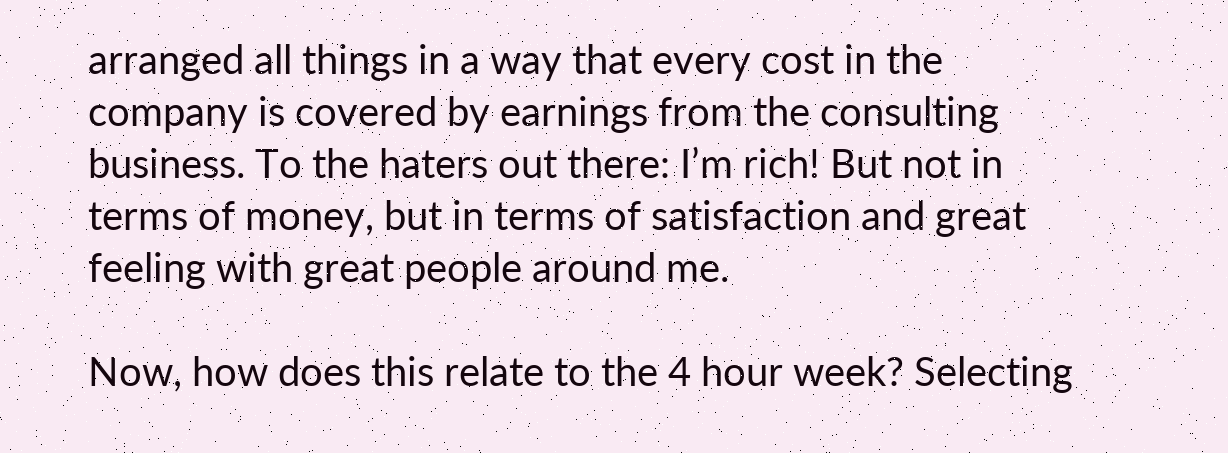arranged all things in a way that every cost in the company is covered by earnings from the consulting business. To the haters out there: I’m rich! But not in terms of money, but in terms of satisfaction and great feeling with great people around me.

Now, how does this relate to the 4 hour week? Selecting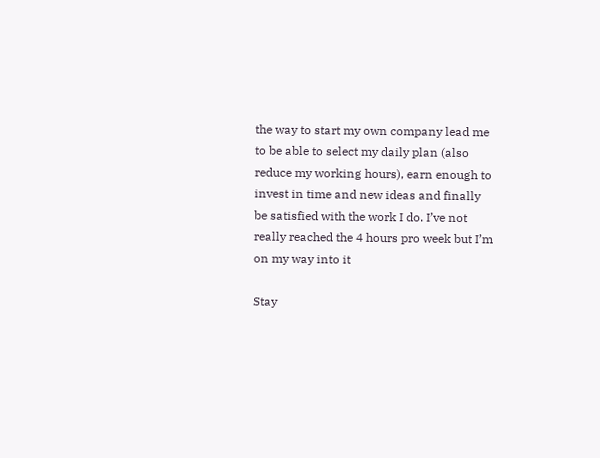the way to start my own company lead me to be able to select my daily plan (also reduce my working hours), earn enough to invest in time and new ideas and finally be satisfied with the work I do. I’ve not really reached the 4 hours pro week but I’m on my way into it

Stay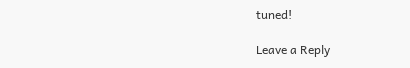tuned!

Leave a Reply